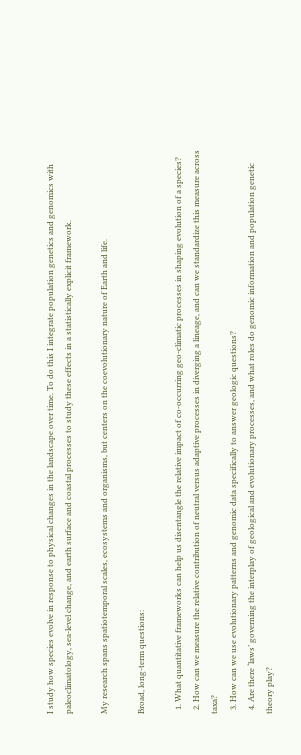I study how species evolve in response to physical changes in the landscape over time. To do this I integrate population genetics and genomics with paleoclimatology, sea-level change, and earth surface and coastal processes to study these effects in a statistically explicit framework.

My research spans spatiotemporal scales, ecosystems and organisms, but centers on the coevolutionary nature of Earth and life.

Broad, long-term questions:

  1. What quantitative frameworks can help us disentangle the relative impact of co-occurring geo-climatic processes in shaping evolution of a species?
  2. How can we measure the relative contribution of neutral versus adaptive processes in diverging a lineage, and can we standardize this measure across taxa?
  3. How can we use evolutionary patterns and genomic data specifically to answer geologic questions?
  4. Are there ‘laws’ governing the interplay of geological and evolutionary processes, and what roles do genomic information and population genetic theory play?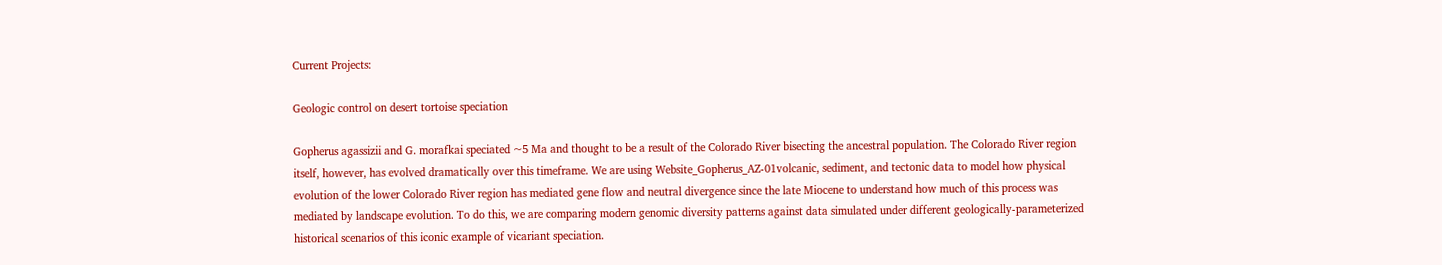Current Projects:

Geologic control on desert tortoise speciation

Gopherus agassizii and G. morafkai speciated ~5 Ma and thought to be a result of the Colorado River bisecting the ancestral population. The Colorado River region itself, however, has evolved dramatically over this timeframe. We are using Website_Gopherus_AZ-01volcanic, sediment, and tectonic data to model how physical evolution of the lower Colorado River region has mediated gene flow and neutral divergence since the late Miocene to understand how much of this process was mediated by landscape evolution. To do this, we are comparing modern genomic diversity patterns against data simulated under different geologically-parameterized historical scenarios of this iconic example of vicariant speciation.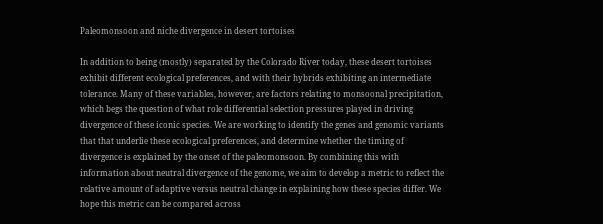Paleomonsoon and niche divergence in desert tortoises

In addition to being (mostly) separated by the Colorado River today, these desert tortoises exhibit different ecological preferences, and with their hybrids exhibiting an intermediate tolerance. Many of these variables, however, are factors relating to monsoonal precipitation, which begs the question of what role differential selection pressures played in driving divergence of these iconic species. We are working to identify the genes and genomic variants that that underlie these ecological preferences, and determine whether the timing of divergence is explained by the onset of the paleomonsoon. By combining this with information about neutral divergence of the genome, we aim to develop a metric to reflect the relative amount of adaptive versus neutral change in explaining how these species differ. We hope this metric can be compared across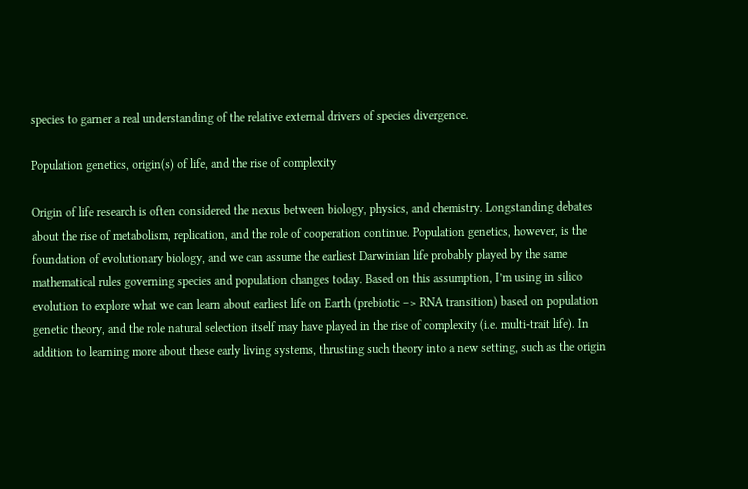species to garner a real understanding of the relative external drivers of species divergence.

Population genetics, origin(s) of life, and the rise of complexity

Origin of life research is often considered the nexus between biology, physics, and chemistry. Longstanding debates about the rise of metabolism, replication, and the role of cooperation continue. Population genetics, however, is the foundation of evolutionary biology, and we can assume the earliest Darwinian life probably played by the same mathematical rules governing species and population changes today. Based on this assumption, I’m using in silico evolution to explore what we can learn about earliest life on Earth (prebiotic –> RNA transition) based on population genetic theory, and the role natural selection itself may have played in the rise of complexity (i.e. multi-trait life). In addition to learning more about these early living systems, thrusting such theory into a new setting, such as the origin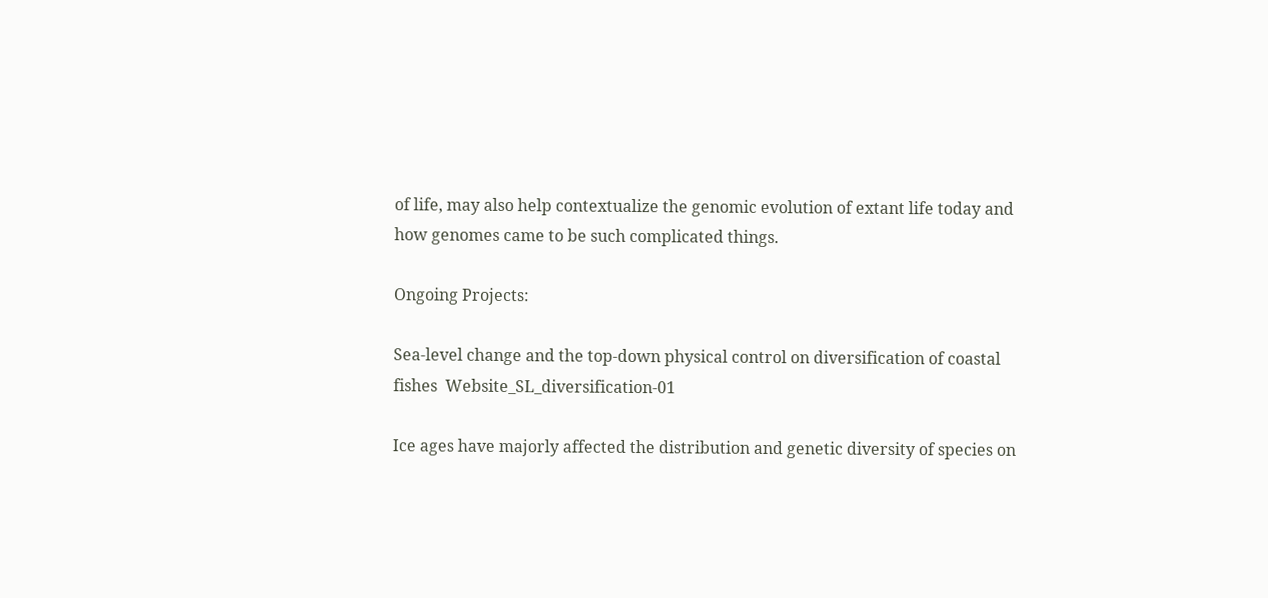of life, may also help contextualize the genomic evolution of extant life today and how genomes came to be such complicated things.

Ongoing Projects:

Sea-level change and the top-down physical control on diversification of coastal fishes  Website_SL_diversification-01

Ice ages have majorly affected the distribution and genetic diversity of species on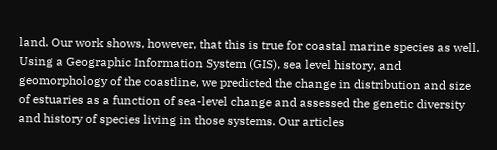land. Our work shows, however, that this is true for coastal marine species as well. Using a Geographic Information System (GIS), sea level history, and geomorphology of the coastline, we predicted the change in distribution and size of estuaries as a function of sea-level change and assessed the genetic diversity and history of species living in those systems. Our articles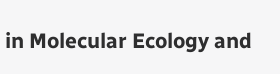in Molecular Ecology and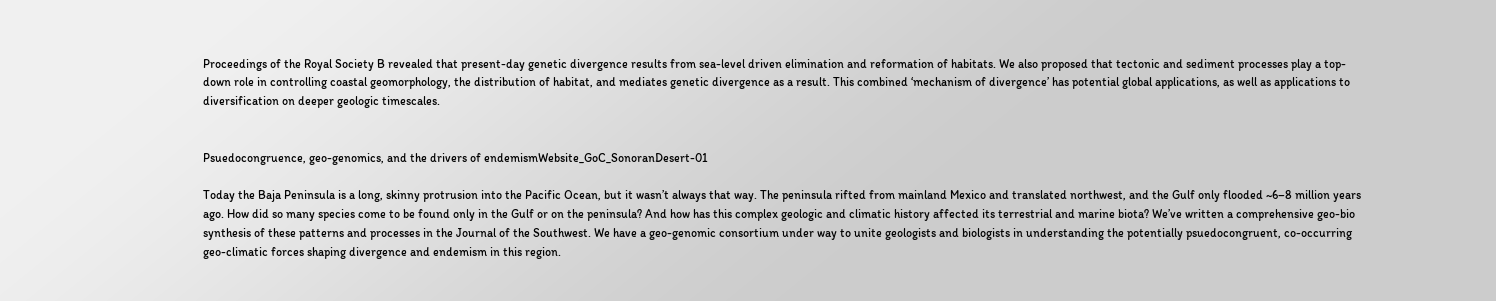Proceedings of the Royal Society B revealed that present-day genetic divergence results from sea-level driven elimination and reformation of habitats. We also proposed that tectonic and sediment processes play a top-down role in controlling coastal geomorphology, the distribution of habitat, and mediates genetic divergence as a result. This combined ‘mechanism of divergence’ has potential global applications, as well as applications to diversification on deeper geologic timescales.


Psuedocongruence, geo-genomics, and the drivers of endemismWebsite_GoC_SonoranDesert-01

Today the Baja Peninsula is a long, skinny protrusion into the Pacific Ocean, but it wasn’t always that way. The peninsula rifted from mainland Mexico and translated northwest, and the Gulf only flooded ~6–8 million years ago. How did so many species come to be found only in the Gulf or on the peninsula? And how has this complex geologic and climatic history affected its terrestrial and marine biota? We’ve written a comprehensive geo-bio synthesis of these patterns and processes in the Journal of the Southwest. We have a geo-genomic consortium under way to unite geologists and biologists in understanding the potentially psuedocongruent, co-occurring geo-climatic forces shaping divergence and endemism in this region.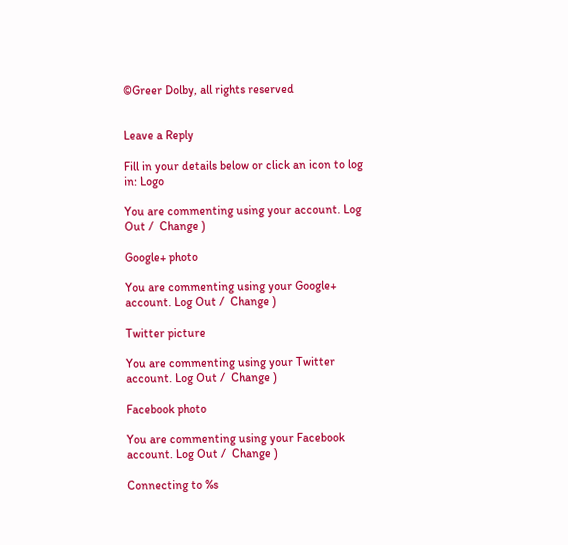©Greer Dolby, all rights reserved


Leave a Reply

Fill in your details below or click an icon to log in: Logo

You are commenting using your account. Log Out /  Change )

Google+ photo

You are commenting using your Google+ account. Log Out /  Change )

Twitter picture

You are commenting using your Twitter account. Log Out /  Change )

Facebook photo

You are commenting using your Facebook account. Log Out /  Change )

Connecting to %s